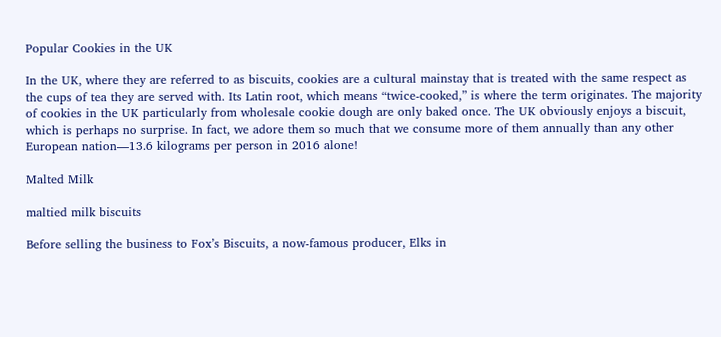Popular Cookies in the UK

In the UK, where they are referred to as biscuits, cookies are a cultural mainstay that is treated with the same respect as the cups of tea they are served with. Its Latin root, which means “twice-cooked,” is where the term originates. The majority of cookies in the UK particularly from wholesale cookie dough are only baked once. The UK obviously enjoys a biscuit, which is perhaps no surprise. In fact, we adore them so much that we consume more of them annually than any other European nation—13.6 kilograms per person in 2016 alone!

Malted Milk

maltied milk biscuits

Before selling the business to Fox’s Biscuits, a now-famous producer, Elks in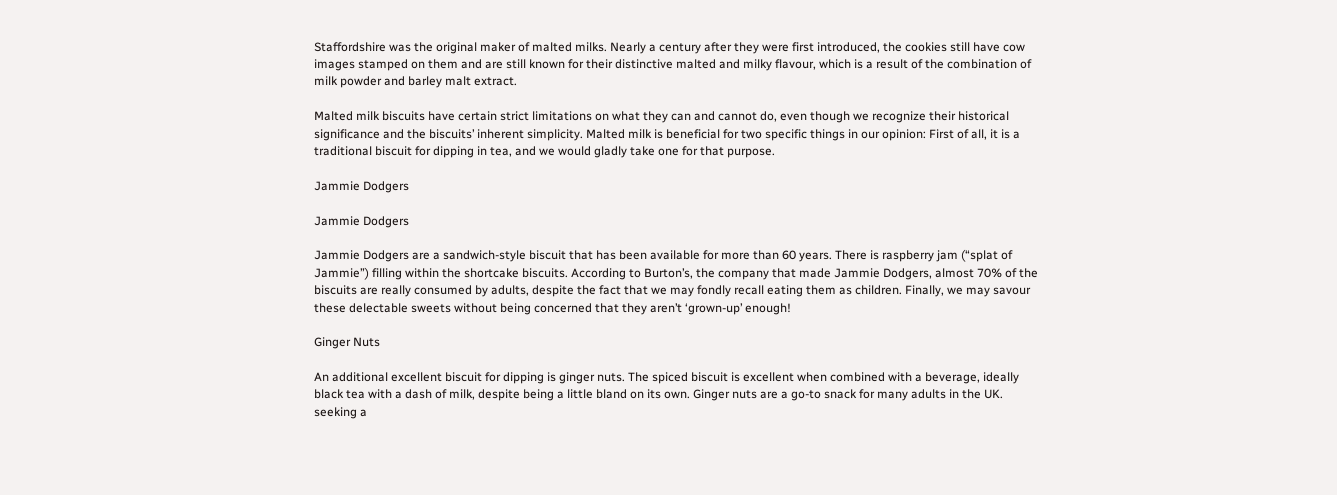Staffordshire was the original maker of malted milks. Nearly a century after they were first introduced, the cookies still have cow images stamped on them and are still known for their distinctive malted and milky flavour, which is a result of the combination of milk powder and barley malt extract.

Malted milk biscuits have certain strict limitations on what they can and cannot do, even though we recognize their historical significance and the biscuits’ inherent simplicity. Malted milk is beneficial for two specific things in our opinion: First of all, it is a traditional biscuit for dipping in tea, and we would gladly take one for that purpose.

Jammie Dodgers

Jammie Dodgers

Jammie Dodgers are a sandwich-style biscuit that has been available for more than 60 years. There is raspberry jam (“splat of Jammie”) filling within the shortcake biscuits. According to Burton’s, the company that made Jammie Dodgers, almost 70% of the biscuits are really consumed by adults, despite the fact that we may fondly recall eating them as children. Finally, we may savour these delectable sweets without being concerned that they aren’t ‘grown-up’ enough!

Ginger Nuts

An additional excellent biscuit for dipping is ginger nuts. The spiced biscuit is excellent when combined with a beverage, ideally black tea with a dash of milk, despite being a little bland on its own. Ginger nuts are a go-to snack for many adults in the UK. seeking a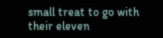small treat to go with their eleven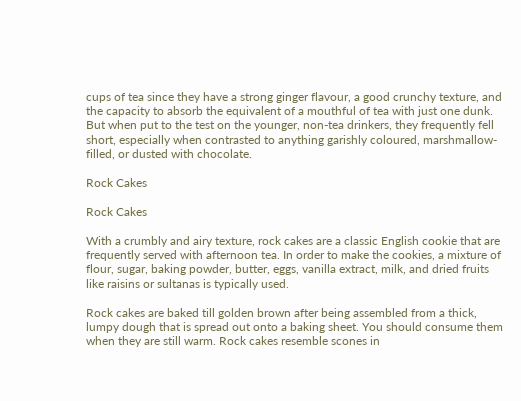cups of tea since they have a strong ginger flavour, a good crunchy texture, and the capacity to absorb the equivalent of a mouthful of tea with just one dunk. But when put to the test on the younger, non-tea drinkers, they frequently fell short, especially when contrasted to anything garishly coloured, marshmallow-filled, or dusted with chocolate.

Rock Cakes

Rock Cakes

With a crumbly and airy texture, rock cakes are a classic English cookie that are frequently served with afternoon tea. In order to make the cookies, a mixture of flour, sugar, baking powder, butter, eggs, vanilla extract, milk, and dried fruits like raisins or sultanas is typically used.

Rock cakes are baked till golden brown after being assembled from a thick, lumpy dough that is spread out onto a baking sheet. You should consume them when they are still warm. Rock cakes resemble scones in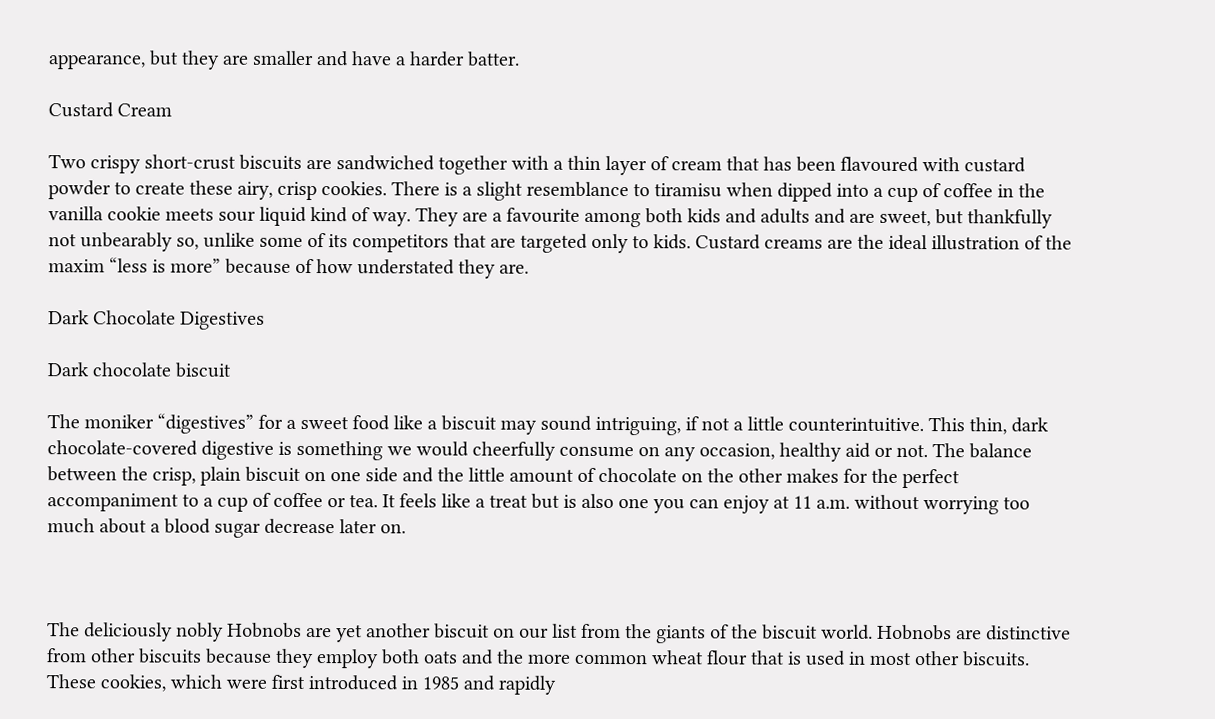appearance, but they are smaller and have a harder batter.

Custard Cream

Two crispy short-crust biscuits are sandwiched together with a thin layer of cream that has been flavoured with custard powder to create these airy, crisp cookies. There is a slight resemblance to tiramisu when dipped into a cup of coffee in the vanilla cookie meets sour liquid kind of way. They are a favourite among both kids and adults and are sweet, but thankfully not unbearably so, unlike some of its competitors that are targeted only to kids. Custard creams are the ideal illustration of the maxim “less is more” because of how understated they are.

Dark Chocolate Digestives

Dark chocolate biscuit

The moniker “digestives” for a sweet food like a biscuit may sound intriguing, if not a little counterintuitive. This thin, dark chocolate-covered digestive is something we would cheerfully consume on any occasion, healthy aid or not. The balance between the crisp, plain biscuit on one side and the little amount of chocolate on the other makes for the perfect accompaniment to a cup of coffee or tea. It feels like a treat but is also one you can enjoy at 11 a.m. without worrying too much about a blood sugar decrease later on.



The deliciously nobly Hobnobs are yet another biscuit on our list from the giants of the biscuit world. Hobnobs are distinctive from other biscuits because they employ both oats and the more common wheat flour that is used in most other biscuits. These cookies, which were first introduced in 1985 and rapidly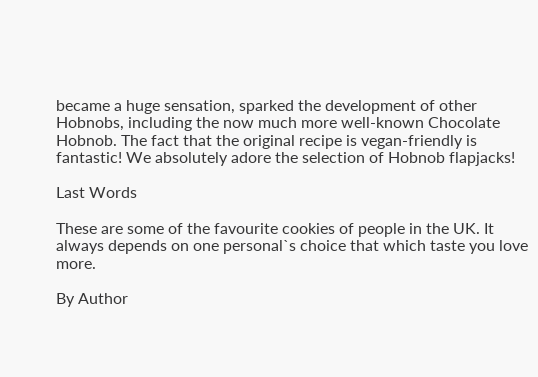became a huge sensation, sparked the development of other Hobnobs, including the now much more well-known Chocolate Hobnob. The fact that the original recipe is vegan-friendly is fantastic! We absolutely adore the selection of Hobnob flapjacks!

Last Words

These are some of the favourite cookies of people in the UK. It always depends on one personal`s choice that which taste you love more.

By Author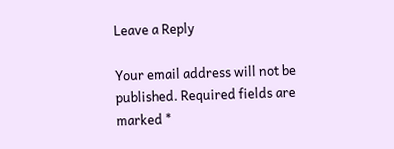Leave a Reply

Your email address will not be published. Required fields are marked *